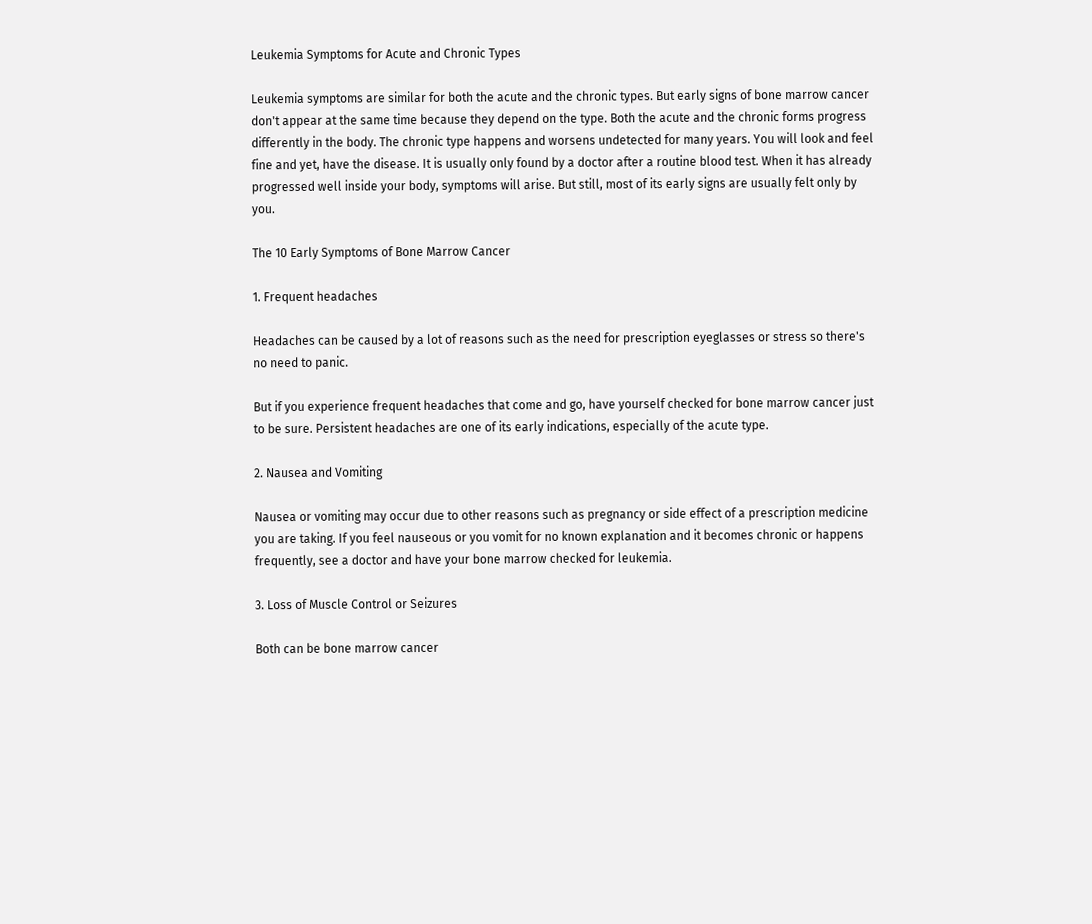Leukemia Symptoms for Acute and Chronic Types

Leukemia symptoms are similar for both the acute and the chronic types. But early signs of bone marrow cancer don't appear at the same time because they depend on the type. Both the acute and the chronic forms progress differently in the body. The chronic type happens and worsens undetected for many years. You will look and feel fine and yet, have the disease. It is usually only found by a doctor after a routine blood test. When it has already progressed well inside your body, symptoms will arise. But still, most of its early signs are usually felt only by you.

The 10 Early Symptoms of Bone Marrow Cancer

1. Frequent headaches

Headaches can be caused by a lot of reasons such as the need for prescription eyeglasses or stress so there's no need to panic.

But if you experience frequent headaches that come and go, have yourself checked for bone marrow cancer just to be sure. Persistent headaches are one of its early indications, especially of the acute type.

2. Nausea and Vomiting

Nausea or vomiting may occur due to other reasons such as pregnancy or side effect of a prescription medicine you are taking. If you feel nauseous or you vomit for no known explanation and it becomes chronic or happens frequently, see a doctor and have your bone marrow checked for leukemia.

3. Loss of Muscle Control or Seizures

Both can be bone marrow cancer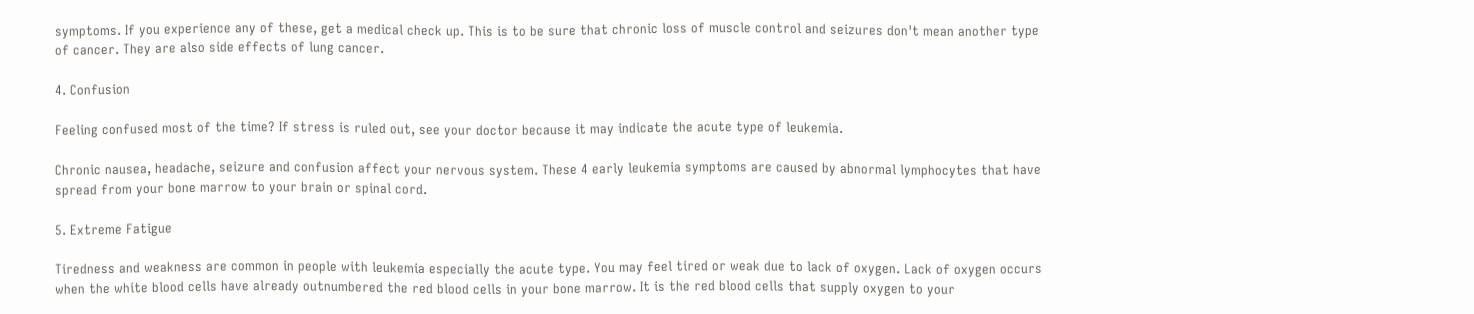symptoms. If you experience any of these, get a medical check up. This is to be sure that chronic loss of muscle control and seizures don't mean another type of cancer. They are also side effects of lung cancer.

4. Confusion

Feeling confused most of the time? If stress is ruled out, see your doctor because it may indicate the acute type of leukemia.

Chronic nausea, headache, seizure and confusion affect your nervous system. These 4 early leukemia symptoms are caused by abnormal lymphocytes that have spread from your bone marrow to your brain or spinal cord.

5. Extreme Fatigue

Tiredness and weakness are common in people with leukemia especially the acute type. You may feel tired or weak due to lack of oxygen. Lack of oxygen occurs when the white blood cells have already outnumbered the red blood cells in your bone marrow. It is the red blood cells that supply oxygen to your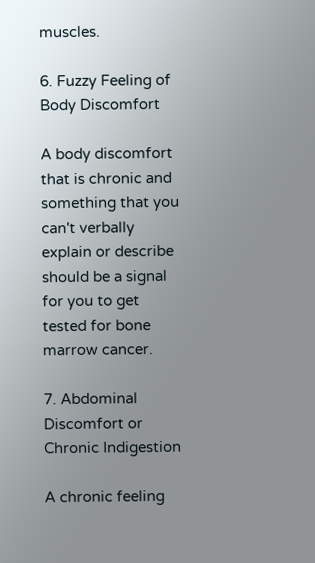muscles.

6. Fuzzy Feeling of Body Discomfort

A body discomfort that is chronic and something that you can't verbally explain or describe should be a signal for you to get tested for bone marrow cancer.

7. Abdominal Discomfort or Chronic Indigestion

A chronic feeling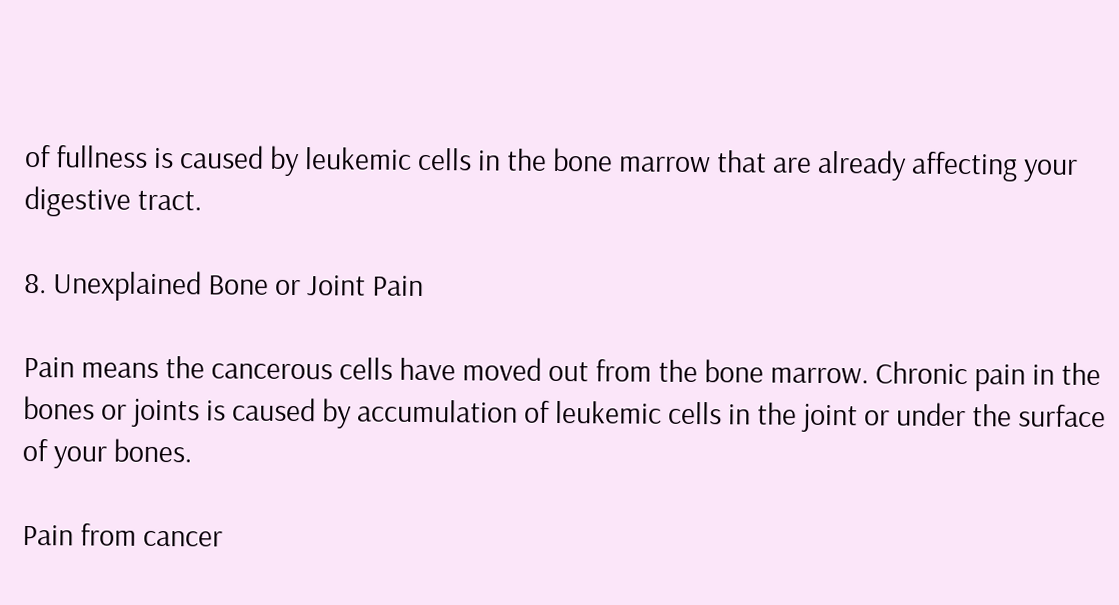of fullness is caused by leukemic cells in the bone marrow that are already affecting your digestive tract.

8. Unexplained Bone or Joint Pain

Pain means the cancerous cells have moved out from the bone marrow. Chronic pain in the bones or joints is caused by accumulation of leukemic cells in the joint or under the surface of your bones.

Pain from cancer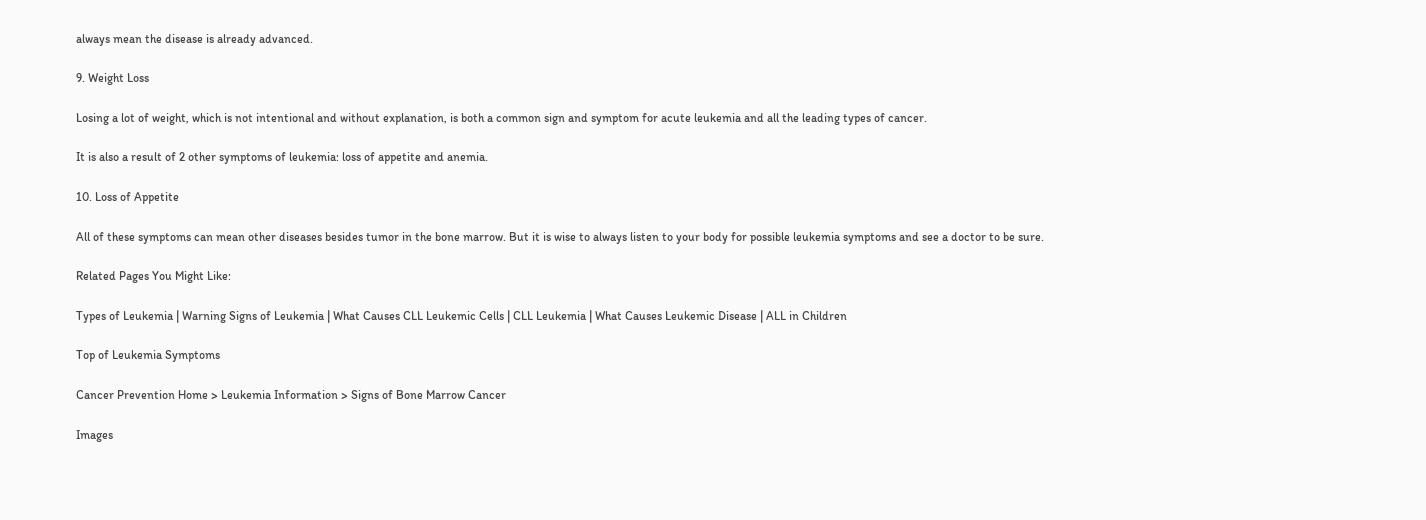always mean the disease is already advanced.

9. Weight Loss

Losing a lot of weight, which is not intentional and without explanation, is both a common sign and symptom for acute leukemia and all the leading types of cancer.

It is also a result of 2 other symptoms of leukemia: loss of appetite and anemia.

10. Loss of Appetite

All of these symptoms can mean other diseases besides tumor in the bone marrow. But it is wise to always listen to your body for possible leukemia symptoms and see a doctor to be sure.

Related Pages You Might Like:

Types of Leukemia | Warning Signs of Leukemia | What Causes CLL Leukemic Cells | CLL Leukemia | What Causes Leukemic Disease | ALL in Children

Top of Leukemia Symptoms

Cancer Prevention Home > Leukemia Information > Signs of Bone Marrow Cancer

Images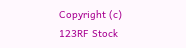Copyright (c) 123RF Stock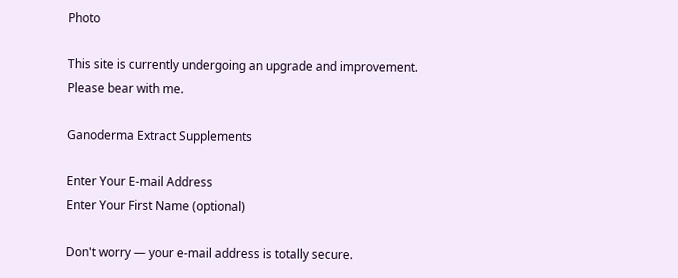Photo

This site is currently undergoing an upgrade and improvement. Please bear with me.

Ganoderma Extract Supplements

Enter Your E-mail Address
Enter Your First Name (optional)

Don't worry — your e-mail address is totally secure.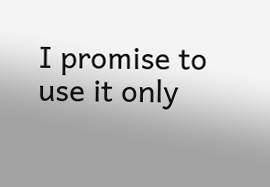I promise to use it only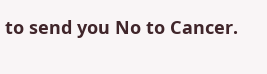to send you No to Cancer.